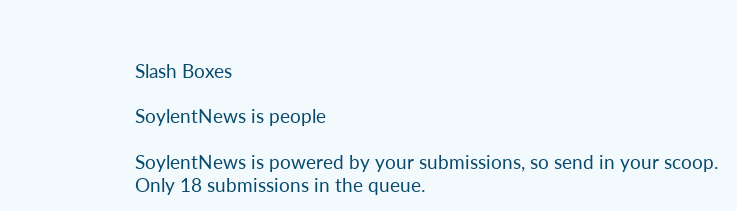Slash Boxes

SoylentNews is people

SoylentNews is powered by your submissions, so send in your scoop. Only 18 submissions in the queue.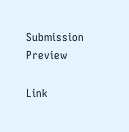Submission Preview

Link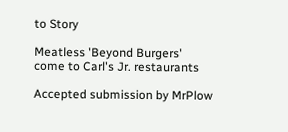to Story

Meatless 'Beyond Burgers' come to Carl's Jr. restaurants

Accepted submission by MrPlow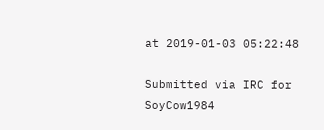at 2019-01-03 05:22:48

Submitted via IRC for SoyCow1984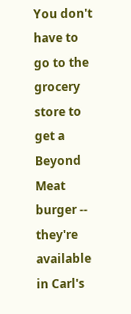You don't have to go to the grocery store to get a Beyond Meat burger -- they're available in Carl's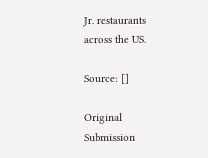Jr. restaurants across the US.

Source: []

Original Submission